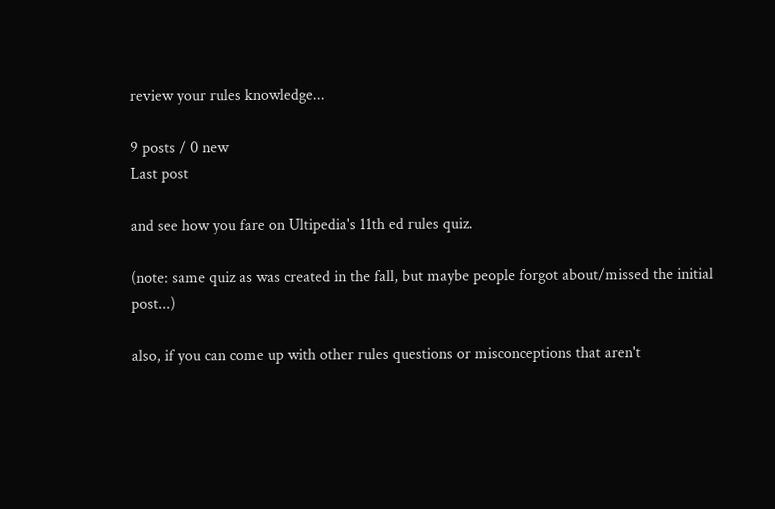review your rules knowledge...

9 posts / 0 new
Last post

and see how you fare on Ultipedia's 11th ed rules quiz.

(note: same quiz as was created in the fall, but maybe people forgot about/missed the initial post...)

also, if you can come up with other rules questions or misconceptions that aren't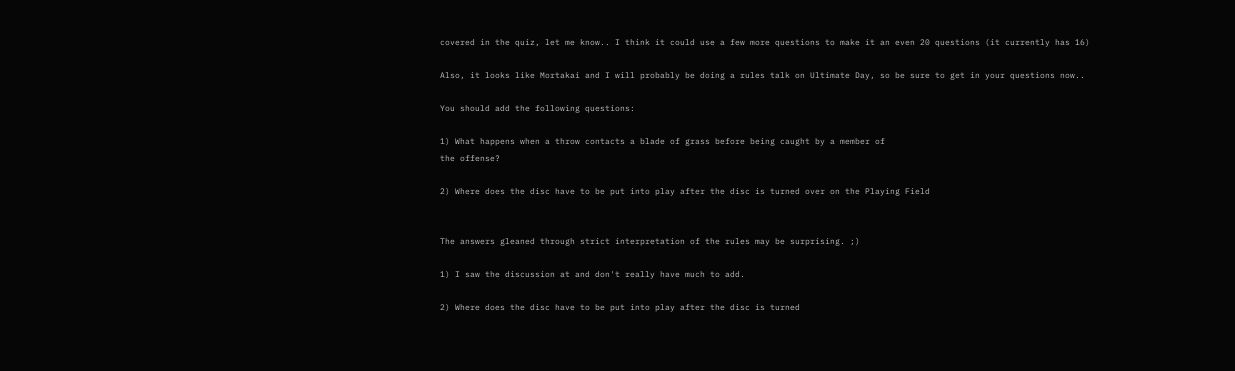covered in the quiz, let me know.. I think it could use a few more questions to make it an even 20 questions (it currently has 16)

Also, it looks like Mortakai and I will probably be doing a rules talk on Ultimate Day, so be sure to get in your questions now..

You should add the following questions:

1) What happens when a throw contacts a blade of grass before being caught by a member of
the offense?

2) Where does the disc have to be put into play after the disc is turned over on the Playing Field


The answers gleaned through strict interpretation of the rules may be surprising. ;)

1) I saw the discussion at and don't really have much to add.

2) Where does the disc have to be put into play after the disc is turned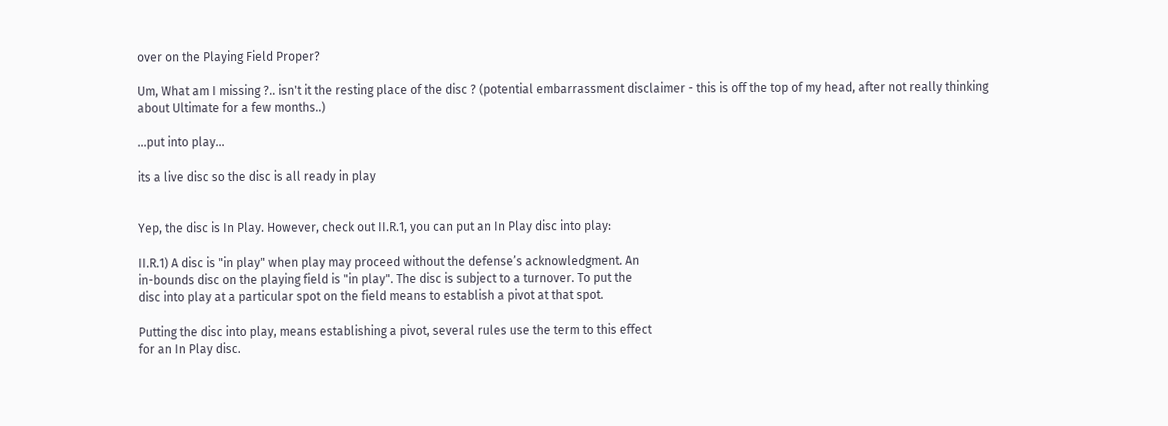over on the Playing Field Proper?

Um, What am I missing ?.. isn't it the resting place of the disc ? (potential embarrassment disclaimer - this is off the top of my head, after not really thinking about Ultimate for a few months..)

...put into play...

its a live disc so the disc is all ready in play


Yep, the disc is In Play. However, check out II.R.1, you can put an In Play disc into play:

II.R.1) A disc is "in play" when play may proceed without the defense’s acknowledgment. An
in-bounds disc on the playing field is "in play". The disc is subject to a turnover. To put the
disc into play at a particular spot on the field means to establish a pivot at that spot.

Putting the disc into play, means establishing a pivot, several rules use the term to this effect
for an In Play disc.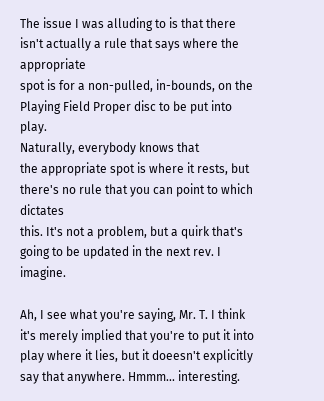The issue I was alluding to is that there isn't actually a rule that says where the appropriate
spot is for a non-pulled, in-bounds, on the Playing Field Proper disc to be put into play.
Naturally, everybody knows that
the appropriate spot is where it rests, but there's no rule that you can point to which dictates
this. It's not a problem, but a quirk that's going to be updated in the next rev. I imagine.

Ah, I see what you're saying, Mr. T. I think it's merely implied that you're to put it into play where it lies, but it doeesn't explicitly say that anywhere. Hmmm... interesting.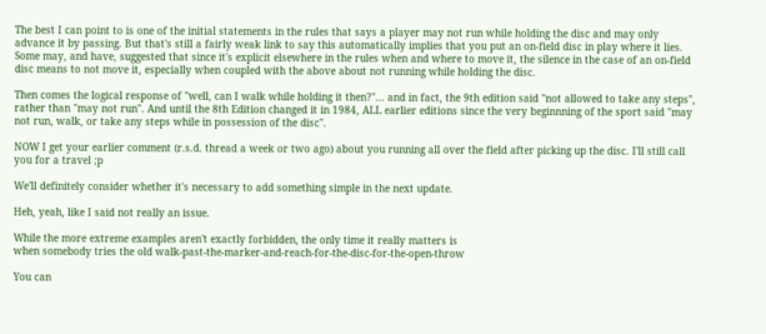The best I can point to is one of the initial statements in the rules that says a player may not run while holding the disc and may only advance it by passing. But that's still a fairly weak link to say this automatically implies that you put an on-field disc in play where it lies. Some may, and have, suggested that since it's explicit elsewhere in the rules when and where to move it, the silence in the case of an on-field disc means to not move it, especially when coupled with the above about not running while holding the disc.

Then comes the logical response of "well, can I walk while holding it then?"... and in fact, the 9th edition said "not allowed to take any steps", rather than "may not run". And until the 8th Edition changed it in 1984, ALL earlier editions since the very beginnning of the sport said "may not run, walk, or take any steps while in possession of the disc".

NOW I get your earlier comment (r.s.d. thread a week or two ago) about you running all over the field after picking up the disc. I'll still call you for a travel ;p

We'll definitely consider whether it's necessary to add something simple in the next update.

Heh, yeah, like I said not really an issue.

While the more extreme examples aren't exactly forbidden, the only time it really matters is
when somebody tries the old walk-past-the-marker-and-reach-for-the-disc-for-the-open-throw

You can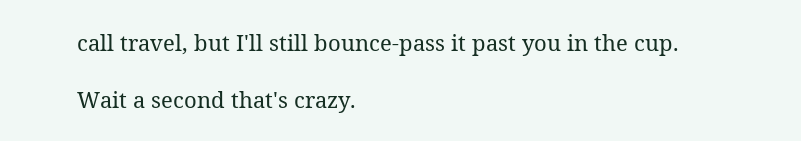call travel, but I'll still bounce-pass it past you in the cup.

Wait a second that's crazy.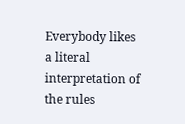Everybody likes a literal interpretation of the rules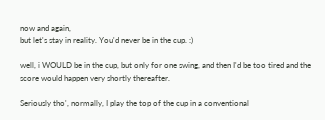now and again,
but let's stay in reality. You'd never be in the cup. :)

well, i WOULD be in the cup, but only for one swing, and then I'd be too tired and the score would happen very shortly thereafter.

Seriously tho', normally, I play the top of the cup in a conventional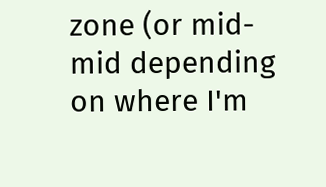zone (or mid-mid depending on where I'm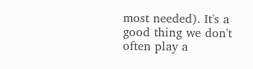most needed). It's a good thing we don't often play a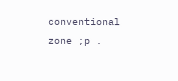conventional zone ;p .